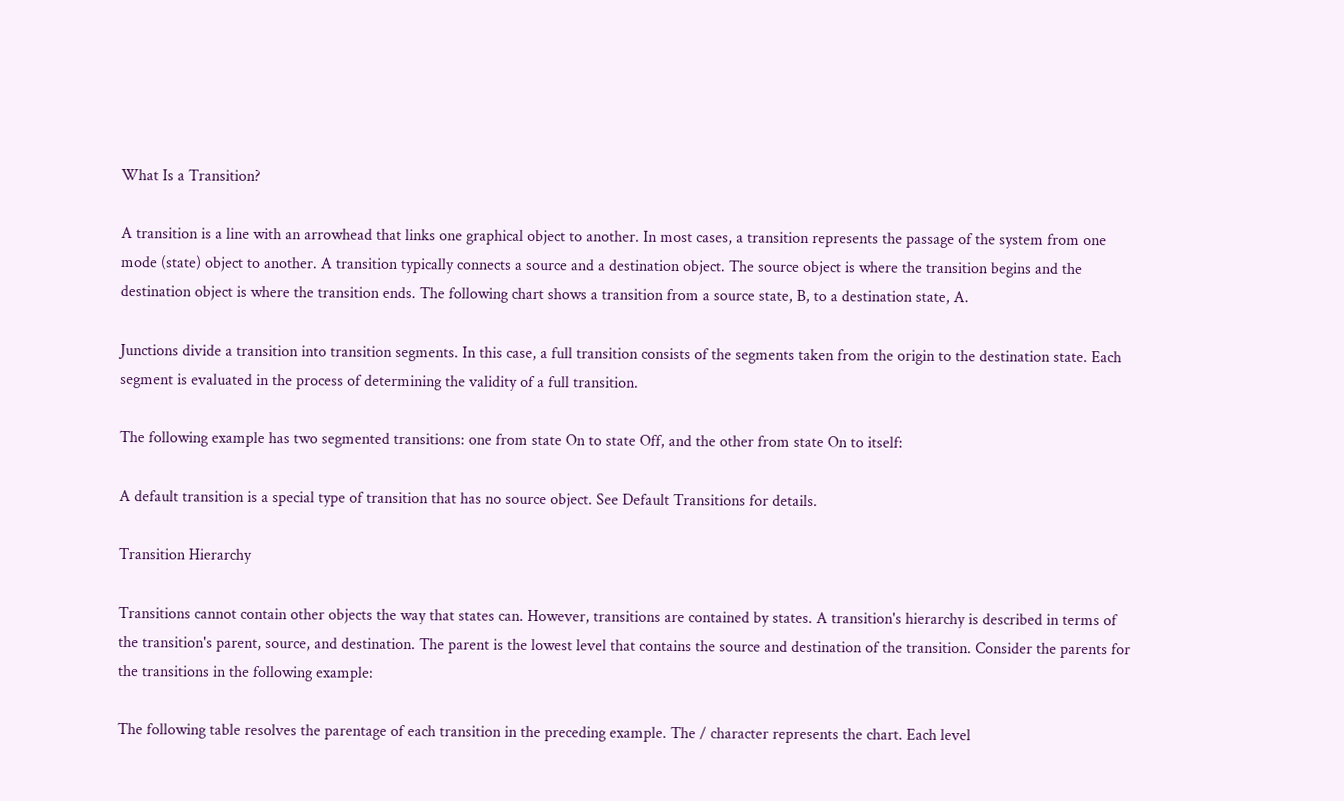What Is a Transition?

A transition is a line with an arrowhead that links one graphical object to another. In most cases, a transition represents the passage of the system from one mode (state) object to another. A transition typically connects a source and a destination object. The source object is where the transition begins and the destination object is where the transition ends. The following chart shows a transition from a source state, B, to a destination state, A.

Junctions divide a transition into transition segments. In this case, a full transition consists of the segments taken from the origin to the destination state. Each segment is evaluated in the process of determining the validity of a full transition.

The following example has two segmented transitions: one from state On to state Off, and the other from state On to itself:

A default transition is a special type of transition that has no source object. See Default Transitions for details.

Transition Hierarchy

Transitions cannot contain other objects the way that states can. However, transitions are contained by states. A transition's hierarchy is described in terms of the transition's parent, source, and destination. The parent is the lowest level that contains the source and destination of the transition. Consider the parents for the transitions in the following example:

The following table resolves the parentage of each transition in the preceding example. The / character represents the chart. Each level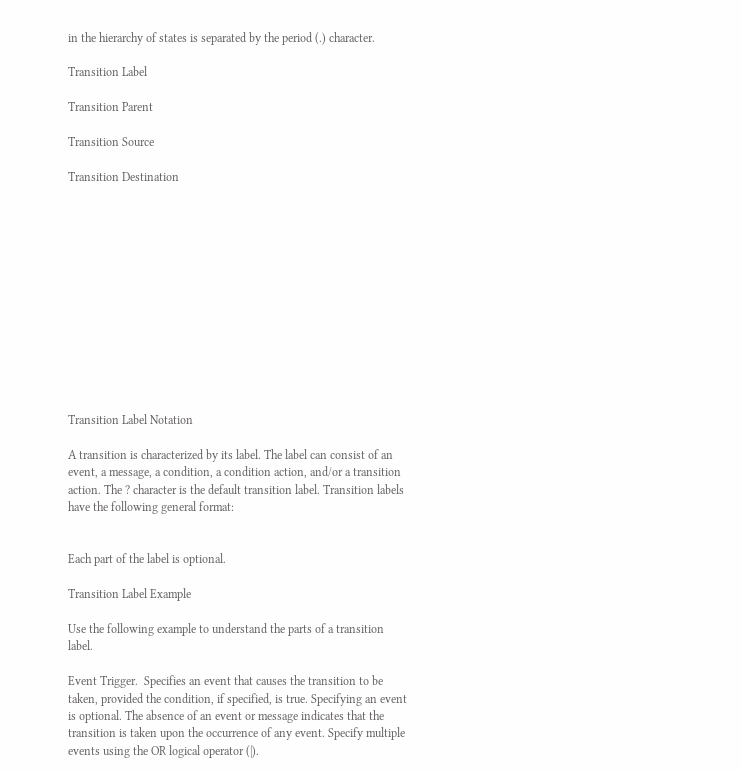in the hierarchy of states is separated by the period (.) character.

Transition Label

Transition Parent

Transition Source

Transition Destination













Transition Label Notation

A transition is characterized by its label. The label can consist of an event, a message, a condition, a condition action, and/or a transition action. The ? character is the default transition label. Transition labels have the following general format:


Each part of the label is optional.

Transition Label Example

Use the following example to understand the parts of a transition label.

Event Trigger.  Specifies an event that causes the transition to be taken, provided the condition, if specified, is true. Specifying an event is optional. The absence of an event or message indicates that the transition is taken upon the occurrence of any event. Specify multiple events using the OR logical operator (|).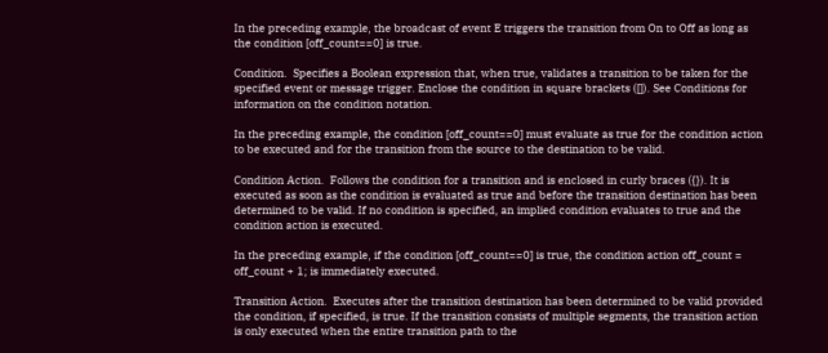In the preceding example, the broadcast of event E triggers the transition from On to Off as long as the condition [off_count==0] is true.

Condition.  Specifies a Boolean expression that, when true, validates a transition to be taken for the specified event or message trigger. Enclose the condition in square brackets ([]). See Conditions for information on the condition notation.

In the preceding example, the condition [off_count==0] must evaluate as true for the condition action to be executed and for the transition from the source to the destination to be valid.

Condition Action.  Follows the condition for a transition and is enclosed in curly braces ({}). It is executed as soon as the condition is evaluated as true and before the transition destination has been determined to be valid. If no condition is specified, an implied condition evaluates to true and the condition action is executed.

In the preceding example, if the condition [off_count==0] is true, the condition action off_count = off_count + 1; is immediately executed.

Transition Action.  Executes after the transition destination has been determined to be valid provided the condition, if specified, is true. If the transition consists of multiple segments, the transition action is only executed when the entire transition path to the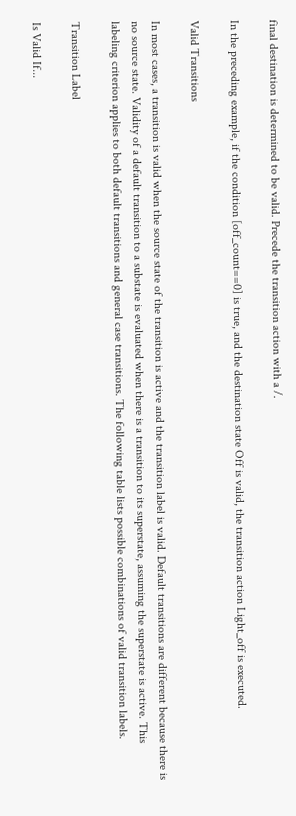final destination is determined to be valid. Precede the transition action with a /.

In the preceding example, if the condition [off_count==0] is true, and the destination state Off is valid, the transition action Light_off is executed.

Valid Transitions

In most cases, a transition is valid when the source state of the transition is active and the transition label is valid. Default transitions are different because there is no source state. Validity of a default transition to a substate is evaluated when there is a transition to its superstate, assuming the superstate is active. This labeling criterion applies to both default transitions and general case transitions. The following table lists possible combinations of valid transition labels.

Transition Label

Is Valid If...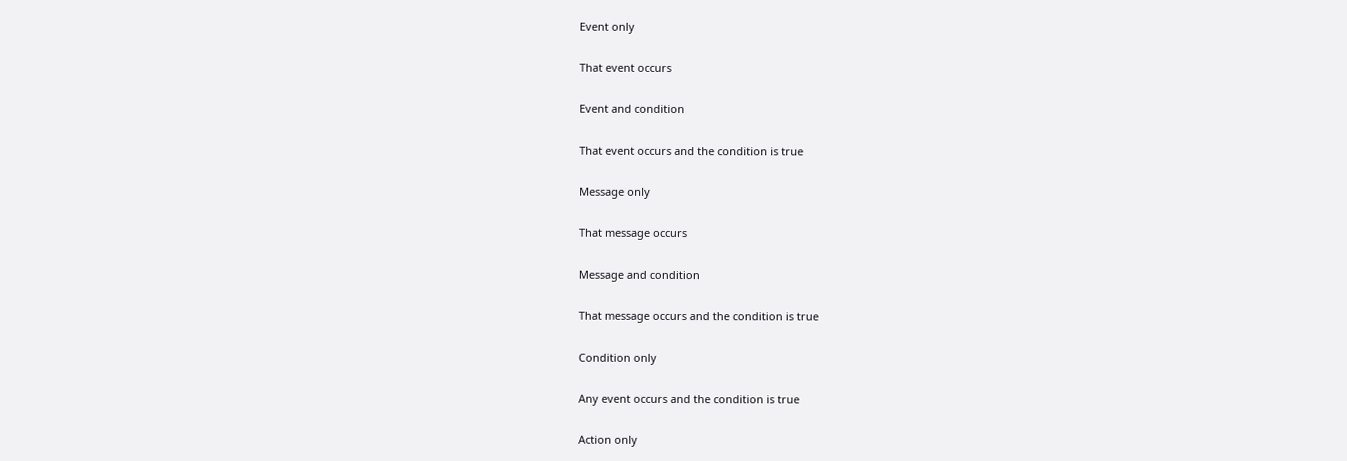Event only

That event occurs

Event and condition

That event occurs and the condition is true

Message only

That message occurs

Message and condition

That message occurs and the condition is true

Condition only

Any event occurs and the condition is true

Action only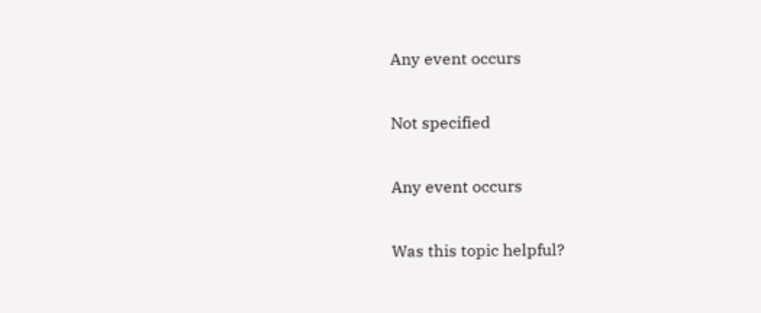Any event occurs

Not specified

Any event occurs

Was this topic helpful?